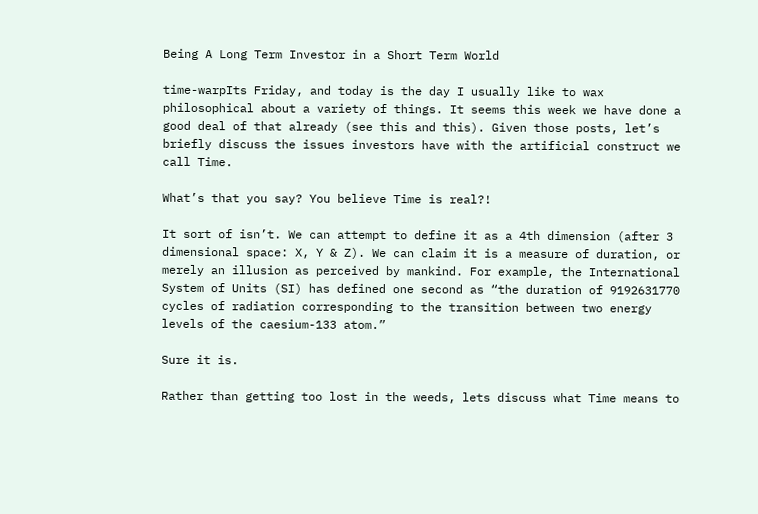Being A Long Term Investor in a Short Term World

time-warpIts Friday, and today is the day I usually like to wax philosophical about a variety of things. It seems this week we have done a good deal of that already (see this and this). Given those posts, let’s briefly discuss the issues investors have with the artificial construct we call Time.

What’s that you say? You believe Time is real?!

It sort of isn’t. We can attempt to define it as a 4th dimension (after 3 dimensional space: X, Y & Z). We can claim it is a measure of duration, or merely an illusion as perceived by mankind. For example, the International System of Units (SI) has defined one second as “the duration of 9192631770 cycles of radiation corresponding to the transition between two energy levels of the caesium-133 atom.”

Sure it is.

Rather than getting too lost in the weeds, lets discuss what Time means to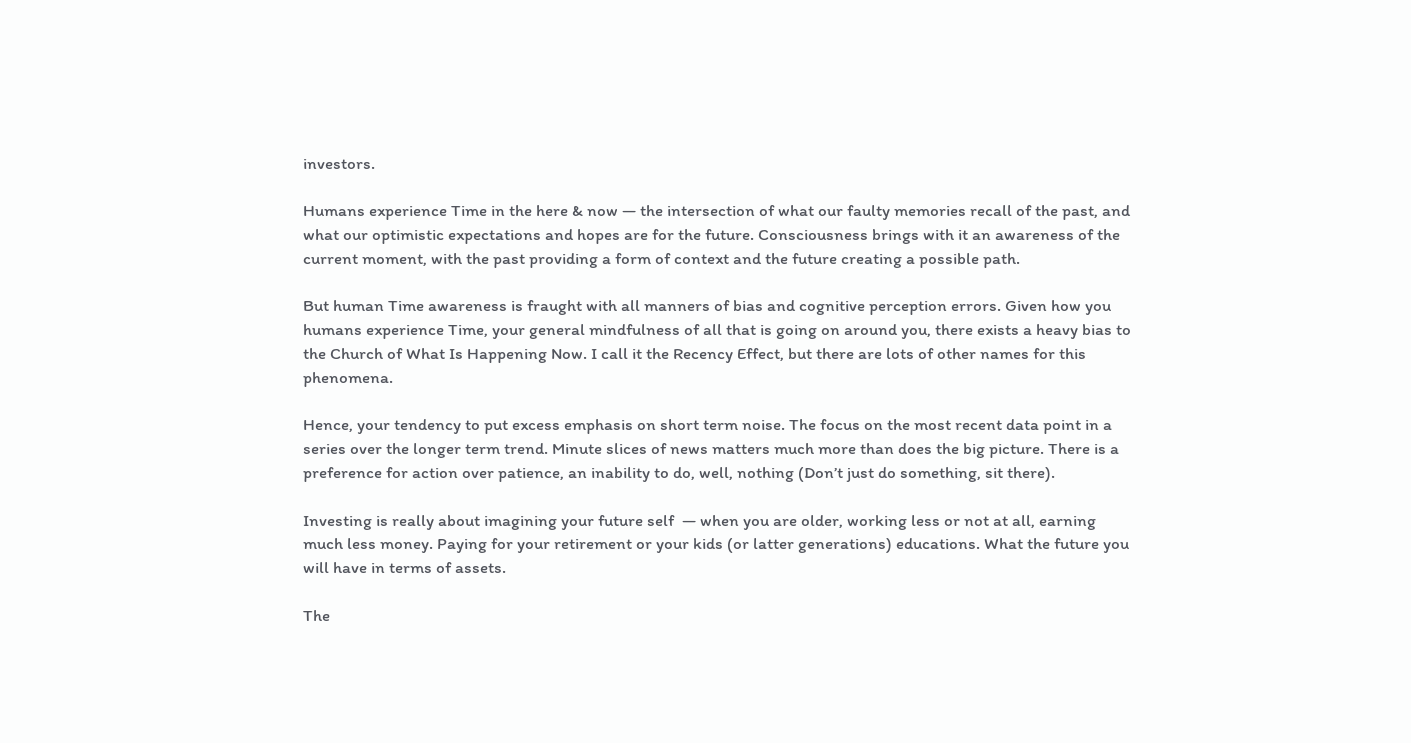investors.

Humans experience Time in the here & now — the intersection of what our faulty memories recall of the past, and what our optimistic expectations and hopes are for the future. Consciousness brings with it an awareness of the current moment, with the past providing a form of context and the future creating a possible path.

But human Time awareness is fraught with all manners of bias and cognitive perception errors. Given how you humans experience Time, your general mindfulness of all that is going on around you, there exists a heavy bias to the Church of What Is Happening Now. I call it the Recency Effect, but there are lots of other names for this phenomena.

Hence, your tendency to put excess emphasis on short term noise. The focus on the most recent data point in a series over the longer term trend. Minute slices of news matters much more than does the big picture. There is a preference for action over patience, an inability to do, well, nothing (Don’t just do something, sit there).

Investing is really about imagining your future self  — when you are older, working less or not at all, earning much less money. Paying for your retirement or your kids (or latter generations) educations. What the future you will have in terms of assets.

The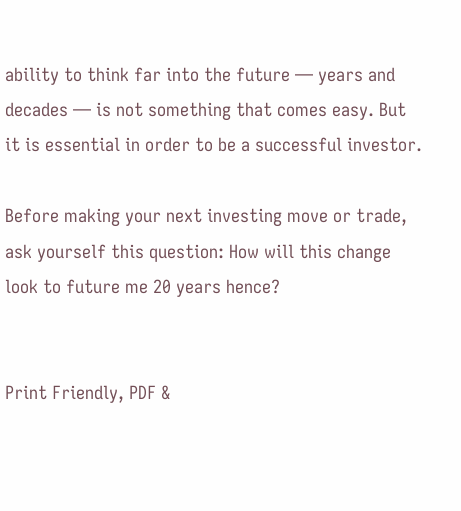ability to think far into the future — years and decades — is not something that comes easy. But it is essential in order to be a successful investor.

Before making your next investing move or trade, ask yourself this question: How will this change look to future me 20 years hence?


Print Friendly, PDF &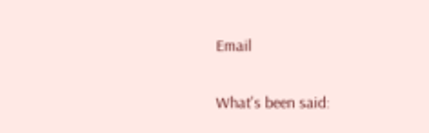Email

What's been said: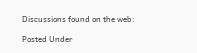Discussions found on the web:

Posted Under